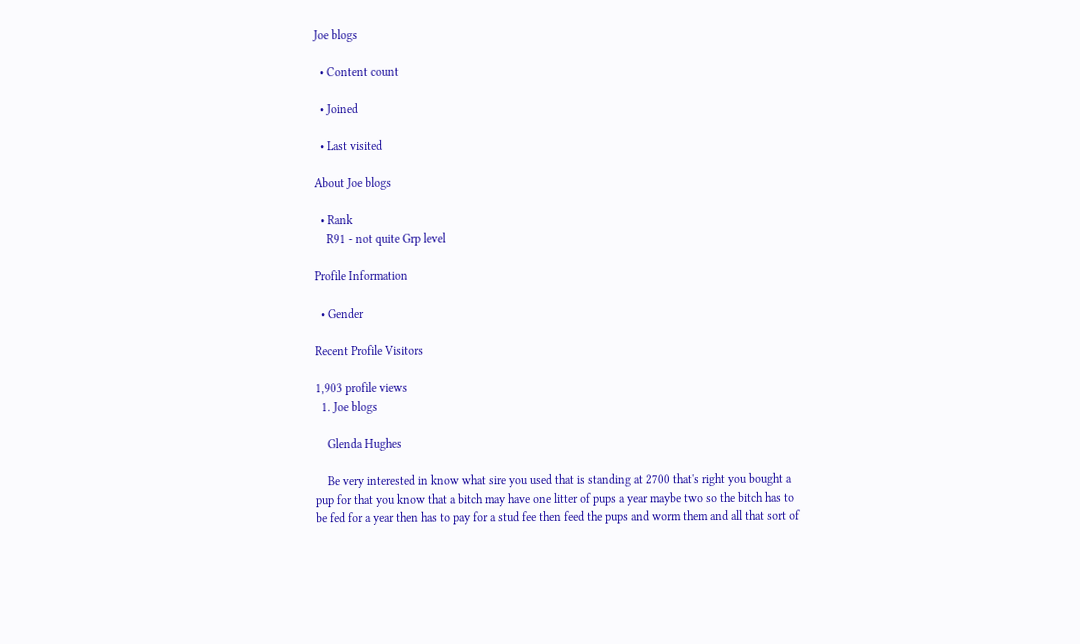Joe blogs

  • Content count

  • Joined

  • Last visited

About Joe blogs

  • Rank
    R91 - not quite Grp level

Profile Information

  • Gender

Recent Profile Visitors

1,903 profile views
  1. Joe blogs

    Glenda Hughes

    Be very interested in know what sire you used that is standing at 2700 that's right you bought a pup for that you know that a bitch may have one litter of pups a year maybe two so the bitch has to be fed for a year then has to pay for a stud fee then feed the pups and worm them and all that sort of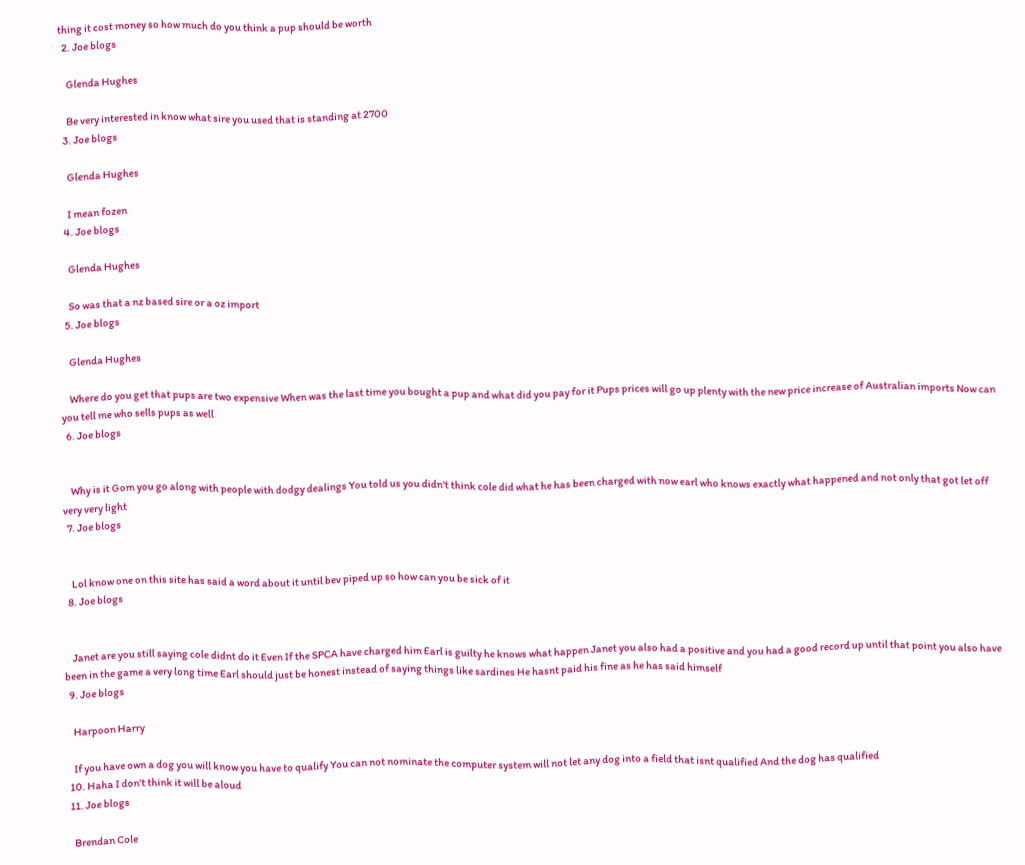thing it cost money so how much do you think a pup should be worth
  2. Joe blogs

    Glenda Hughes

    Be very interested in know what sire you used that is standing at 2700
  3. Joe blogs

    Glenda Hughes

    I mean fozen
  4. Joe blogs

    Glenda Hughes

    So was that a nz based sire or a oz import
  5. Joe blogs

    Glenda Hughes

    Where do you get that pups are two expensive When was the last time you bought a pup and what did you pay for it Pups prices will go up plenty with the new price increase of Australian imports Now can you tell me who sells pups as well
  6. Joe blogs


    Why is it Gom you go along with people with dodgy dealings You told us you didn't think cole did what he has been charged with now earl who knows exactly what happened and not only that got let off very very light
  7. Joe blogs


    Lol know one on this site has said a word about it until bev piped up so how can you be sick of it
  8. Joe blogs


    Janet are you still saying cole didnt do it Even If the SPCA have charged him Earl is guilty he knows what happen Janet you also had a positive and you had a good record up until that point you also have been in the game a very long time Earl should just be honest instead of saying things like sardines He hasnt paid his fine as he has said himself
  9. Joe blogs

    Harpoon Harry

    If you have own a dog you will know you have to qualify You can not nominate the computer system will not let any dog into a field that isnt qualified And the dog has qualified
  10. Haha I don't think it will be aloud
  11. Joe blogs

    Brendan Cole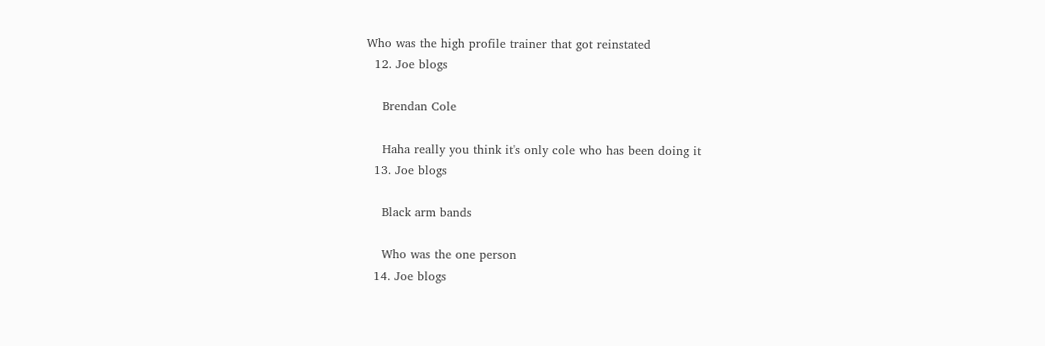Who was the high profile trainer that got reinstated
  12. Joe blogs

    Brendan Cole

    Haha really you think it's only cole who has been doing it
  13. Joe blogs

    Black arm bands

    Who was the one person
  14. Joe blogs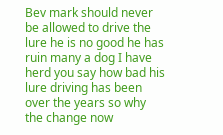Bev mark should never be allowed to drive the lure he is no good he has ruin many a dog I have herd you say how bad his lure driving has been over the years so why the change now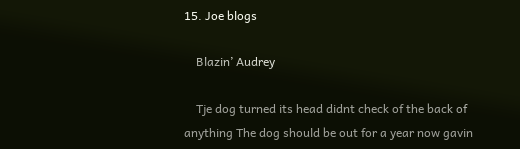15. Joe blogs

    Blazin’ Audrey

    Tje dog turned its head didnt check of the back of anything The dog should be out for a year now gavin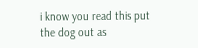i know you read this put the dog out as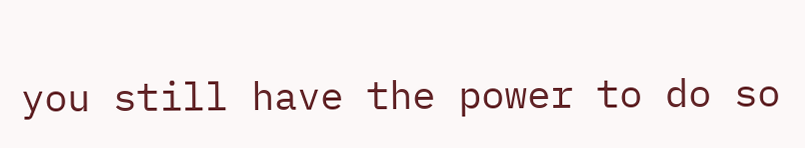you still have the power to do so